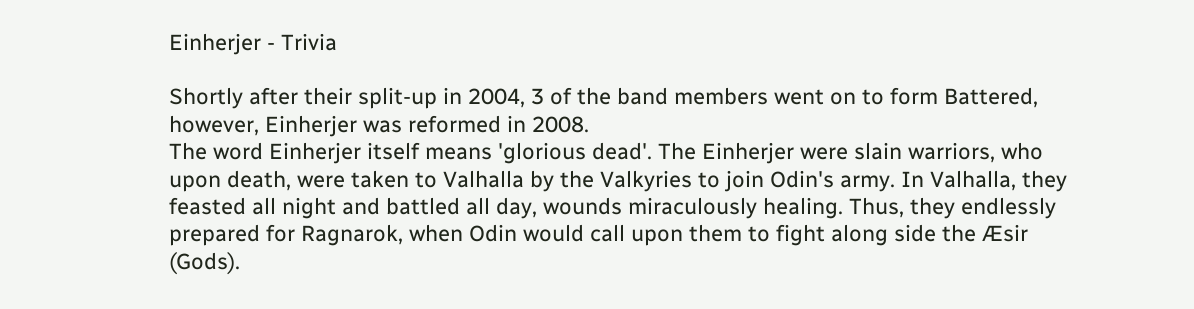Einherjer - Trivia

Shortly after their split-up in 2004, 3 of the band members went on to form Battered, however, Einherjer was reformed in 2008.
The word Einherjer itself means 'glorious dead'. The Einherjer were slain warriors, who upon death, were taken to Valhalla by the Valkyries to join Odin's army. In Valhalla, they feasted all night and battled all day, wounds miraculously healing. Thus, they endlessly prepared for Ragnarok, when Odin would call upon them to fight along side the Æsir (Gods).